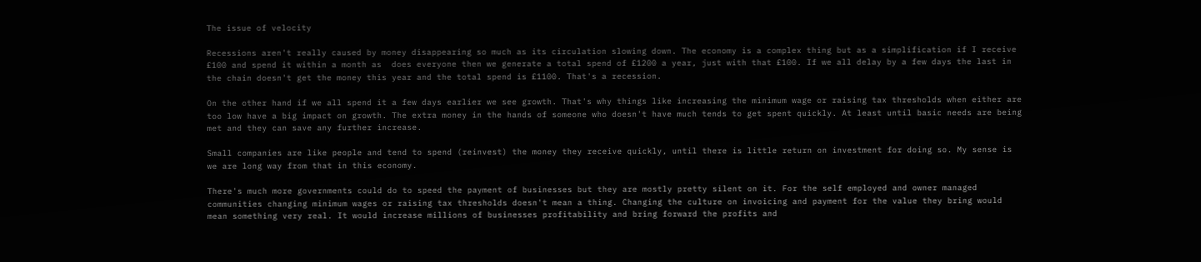The issue of velocity

Recessions aren't really caused by money disappearing so much as its circulation slowing down. The economy is a complex thing but as a simplification if I receive £100 and spend it within a month as  does everyone then we generate a total spend of £1200 a year, just with that £100. If we all delay by a few days the last in the chain doesn't get the money this year and the total spend is £1100. That's a recession.

On the other hand if we all spend it a few days earlier we see growth. That's why things like increasing the minimum wage or raising tax thresholds when either are too low have a big impact on growth. The extra money in the hands of someone who doesn't have much tends to get spent quickly. At least until basic needs are being met and they can save any further increase.

Small companies are like people and tend to spend (reinvest) the money they receive quickly, until there is little return on investment for doing so. My sense is we are long way from that in this economy.

There's much more governments could do to speed the payment of businesses but they are mostly pretty silent on it. For the self employed and owner managed communities changing minimum wages or raising tax thresholds doesn't mean a thing. Changing the culture on invoicing and payment for the value they bring would mean something very real. It would increase millions of businesses profitability and bring forward the profits and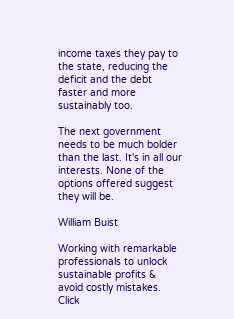income taxes they pay to the state, reducing the deficit and the debt faster and more sustainably too.

The next government needs to be much bolder than the last. It's in all our interests. None of the options offered suggest they will be.

William Buist

Working with remarkable professionals to unlock sustainable profits & avoid costly mistakes. Click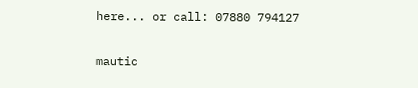here... or call: 07880 794127

mautic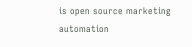is open source marketing automation